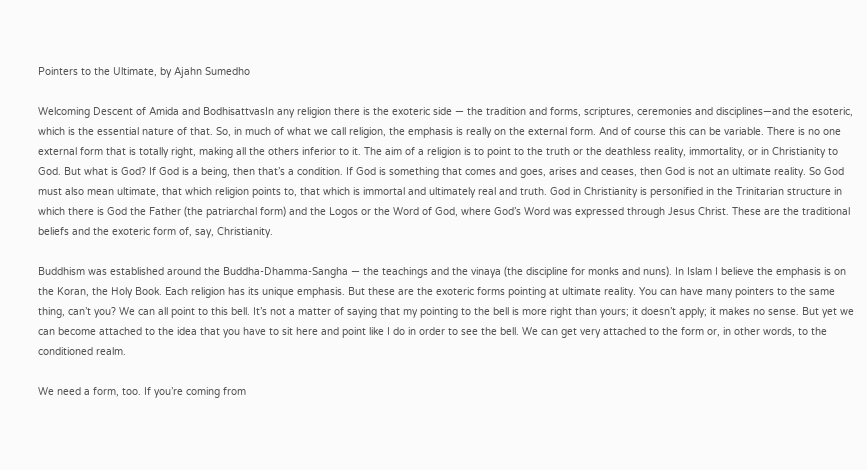Pointers to the Ultimate, by Ajahn Sumedho

Welcoming Descent of Amida and BodhisattvasIn any religion there is the exoteric side — the tradition and forms, scriptures, ceremonies and disciplines—and the esoteric, which is the essential nature of that. So, in much of what we call religion, the emphasis is really on the external form. And of course this can be variable. There is no one external form that is totally right, making all the others inferior to it. The aim of a religion is to point to the truth or the deathless reality, immortality, or in Christianity to God. But what is God? If God is a being, then that’s a condition. If God is something that comes and goes, arises and ceases, then God is not an ultimate reality. So God must also mean ultimate, that which religion points to, that which is immortal and ultimately real and truth. God in Christianity is personified in the Trinitarian structure in which there is God the Father (the patriarchal form) and the Logos or the Word of God, where God’s Word was expressed through Jesus Christ. These are the traditional beliefs and the exoteric form of, say, Christianity.

Buddhism was established around the Buddha-Dhamma-Sangha — the teachings and the vinaya (the discipline for monks and nuns). In Islam I believe the emphasis is on the Koran, the Holy Book. Each religion has its unique emphasis. But these are the exoteric forms pointing at ultimate reality. You can have many pointers to the same thing, can’t you? We can all point to this bell. It’s not a matter of saying that my pointing to the bell is more right than yours; it doesn’t apply; it makes no sense. But yet we can become attached to the idea that you have to sit here and point like I do in order to see the bell. We can get very attached to the form or, in other words, to the conditioned realm.

We need a form, too. If you’re coming from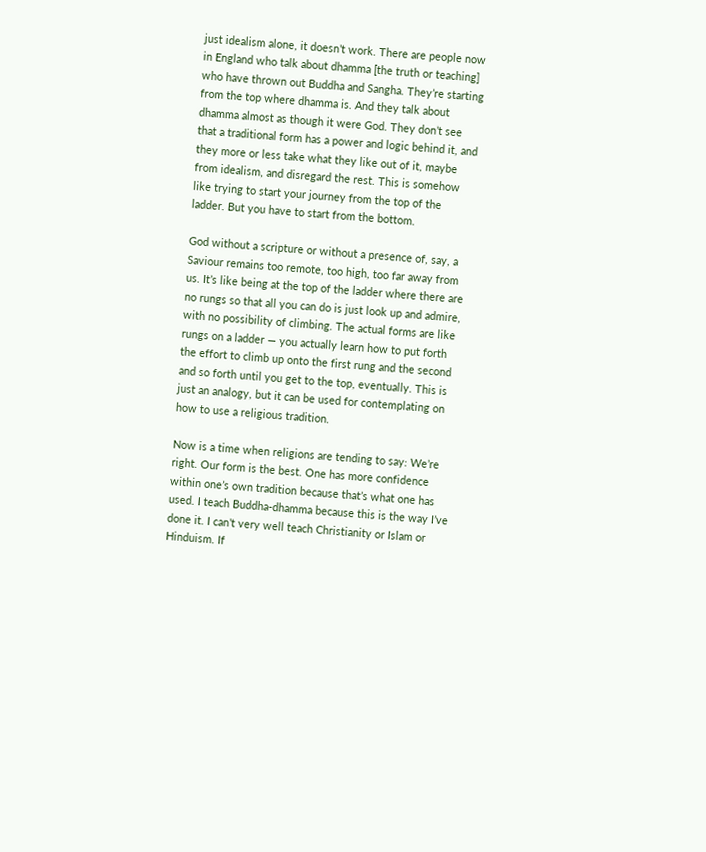just idealism alone, it doesn’t work. There are people now in England who talk about dhamma [the truth or teaching] who have thrown out Buddha and Sangha. They’re starting from the top where dhamma is. And they talk about dhamma almost as though it were God. They don’t see that a traditional form has a power and logic behind it, and they more or less take what they like out of it, maybe from idealism, and disregard the rest. This is somehow like trying to start your journey from the top of the ladder. But you have to start from the bottom.

God without a scripture or without a presence of, say, a Saviour remains too remote, too high, too far away from us. It’s like being at the top of the ladder where there are no rungs so that all you can do is just look up and admire, with no possibility of climbing. The actual forms are like rungs on a ladder — you actually learn how to put forth the effort to climb up onto the first rung and the second and so forth until you get to the top, eventually. This is just an analogy, but it can be used for contemplating on how to use a religious tradition.

Now is a time when religions are tending to say: We’re right. Our form is the best. One has more confidence within one’s own tradition because that’s what one has used. I teach Buddha-dhamma because this is the way I’ve done it. I can’t very well teach Christianity or Islam or Hinduism. If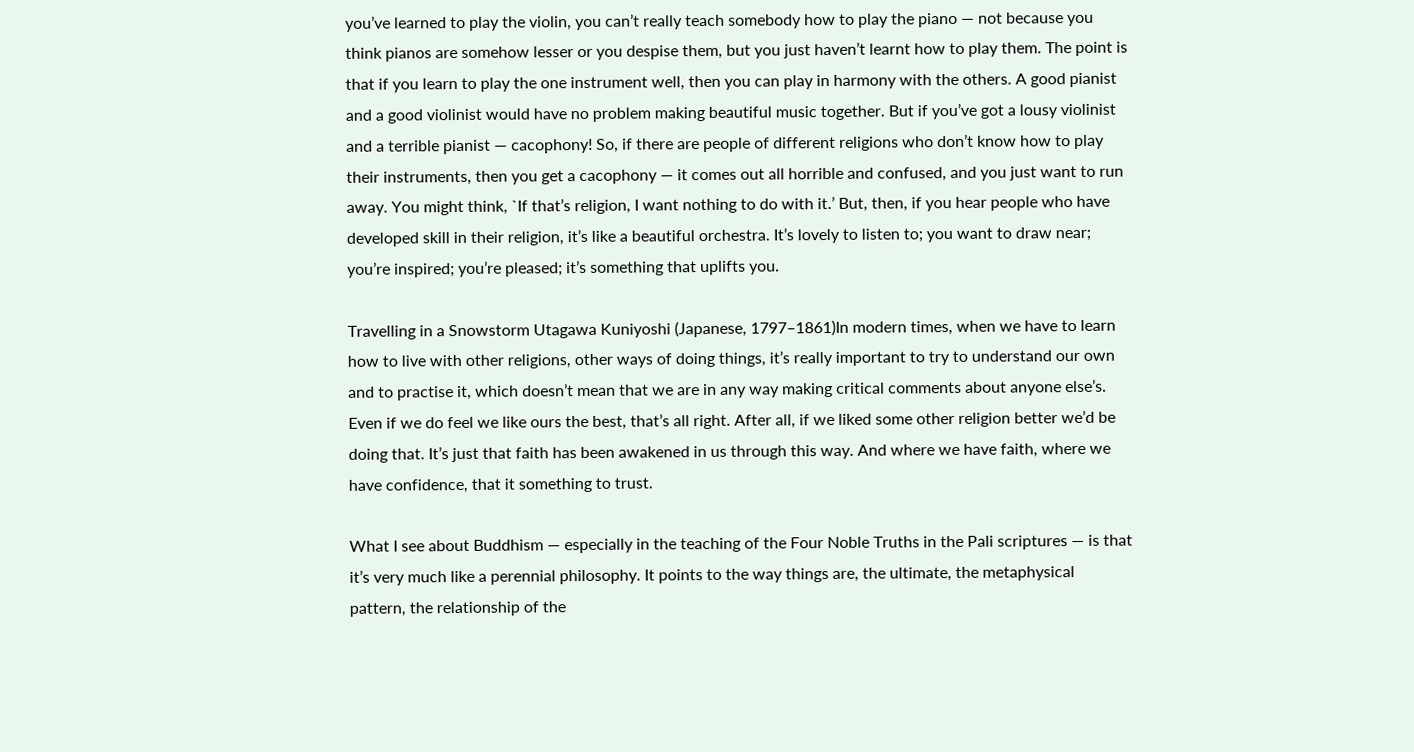you’ve learned to play the violin, you can’t really teach somebody how to play the piano — not because you think pianos are somehow lesser or you despise them, but you just haven’t learnt how to play them. The point is that if you learn to play the one instrument well, then you can play in harmony with the others. A good pianist and a good violinist would have no problem making beautiful music together. But if you’ve got a lousy violinist and a terrible pianist — cacophony! So, if there are people of different religions who don’t know how to play their instruments, then you get a cacophony — it comes out all horrible and confused, and you just want to run away. You might think, `If that’s religion, I want nothing to do with it.’ But, then, if you hear people who have developed skill in their religion, it’s like a beautiful orchestra. It’s lovely to listen to; you want to draw near; you’re inspired; you’re pleased; it’s something that uplifts you.

Travelling in a Snowstorm Utagawa Kuniyoshi (Japanese, 1797–1861)In modern times, when we have to learn how to live with other religions, other ways of doing things, it’s really important to try to understand our own and to practise it, which doesn’t mean that we are in any way making critical comments about anyone else’s. Even if we do feel we like ours the best, that’s all right. After all, if we liked some other religion better we’d be doing that. It’s just that faith has been awakened in us through this way. And where we have faith, where we have confidence, that it something to trust.

What I see about Buddhism — especially in the teaching of the Four Noble Truths in the Pali scriptures — is that it’s very much like a perennial philosophy. It points to the way things are, the ultimate, the metaphysical pattern, the relationship of the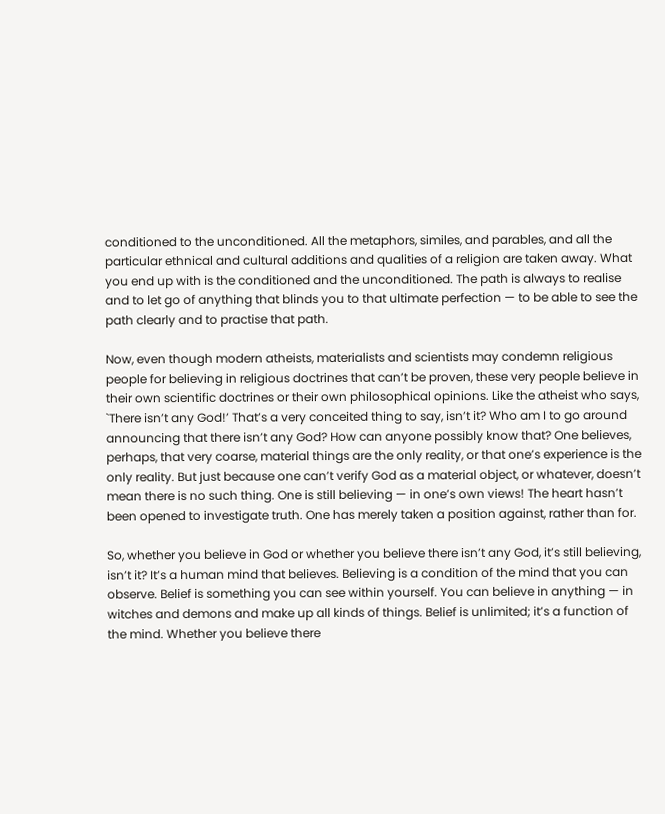conditioned to the unconditioned. All the metaphors, similes, and parables, and all the particular ethnical and cultural additions and qualities of a religion are taken away. What you end up with is the conditioned and the unconditioned. The path is always to realise and to let go of anything that blinds you to that ultimate perfection — to be able to see the path clearly and to practise that path.

Now, even though modern atheists, materialists and scientists may condemn religious people for believing in religious doctrines that can’t be proven, these very people believe in their own scientific doctrines or their own philosophical opinions. Like the atheist who says, `There isn’t any God!’ That’s a very conceited thing to say, isn’t it? Who am I to go around announcing that there isn’t any God? How can anyone possibly know that? One believes, perhaps, that very coarse, material things are the only reality, or that one’s experience is the only reality. But just because one can’t verify God as a material object, or whatever, doesn’t mean there is no such thing. One is still believing — in one’s own views! The heart hasn’t been opened to investigate truth. One has merely taken a position against, rather than for.

So, whether you believe in God or whether you believe there isn’t any God, it’s still believing, isn’t it? It’s a human mind that believes. Believing is a condition of the mind that you can observe. Belief is something you can see within yourself. You can believe in anything — in witches and demons and make up all kinds of things. Belief is unlimited; it’s a function of the mind. Whether you believe there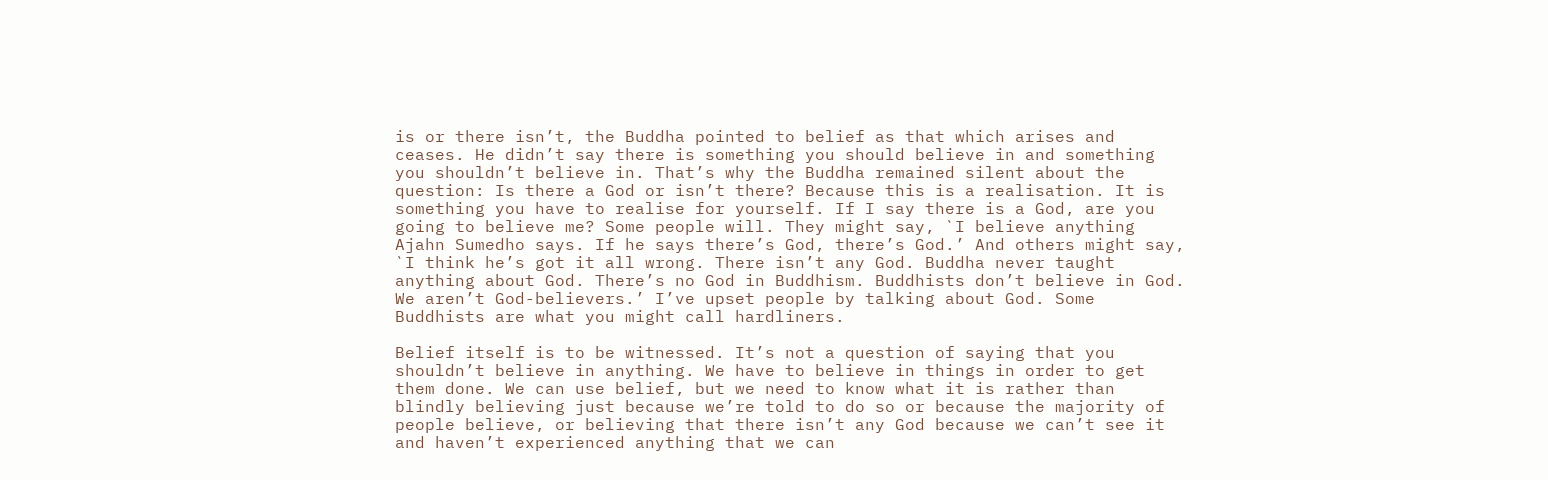is or there isn’t, the Buddha pointed to belief as that which arises and ceases. He didn’t say there is something you should believe in and something you shouldn’t believe in. That’s why the Buddha remained silent about the question: Is there a God or isn’t there? Because this is a realisation. It is something you have to realise for yourself. If I say there is a God, are you going to believe me? Some people will. They might say, `I believe anything Ajahn Sumedho says. If he says there’s God, there’s God.’ And others might say, `I think he’s got it all wrong. There isn’t any God. Buddha never taught anything about God. There’s no God in Buddhism. Buddhists don’t believe in God. We aren’t God-believers.’ I’ve upset people by talking about God. Some Buddhists are what you might call hardliners.

Belief itself is to be witnessed. It’s not a question of saying that you shouldn’t believe in anything. We have to believe in things in order to get them done. We can use belief, but we need to know what it is rather than blindly believing just because we’re told to do so or because the majority of people believe, or believing that there isn’t any God because we can’t see it and haven’t experienced anything that we can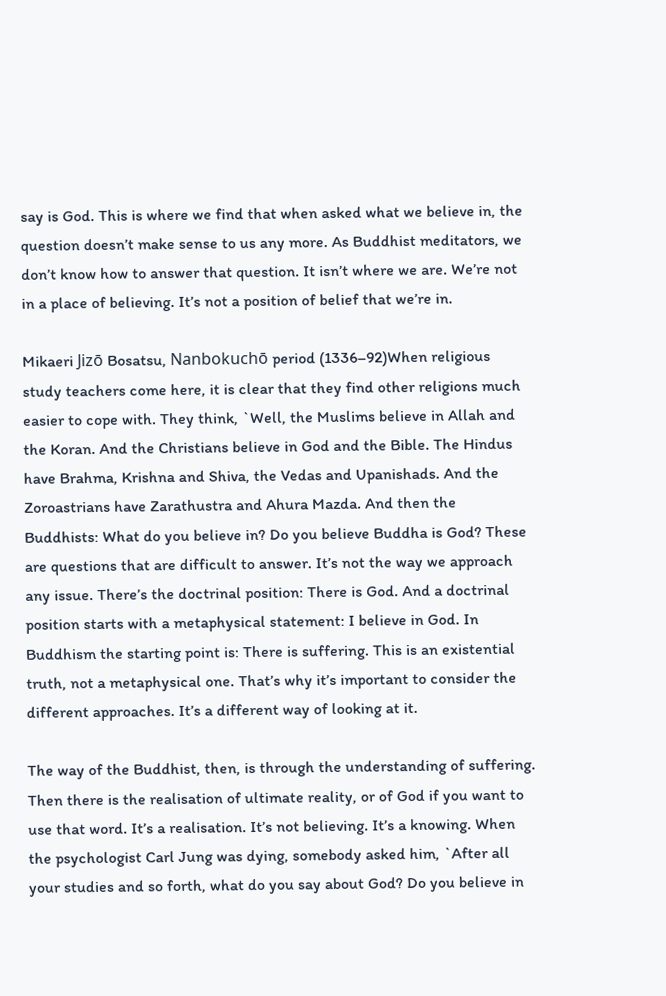say is God. This is where we find that when asked what we believe in, the question doesn’t make sense to us any more. As Buddhist meditators, we don’t know how to answer that question. It isn’t where we are. We’re not in a place of believing. It’s not a position of belief that we’re in.

Mikaeri Jizō Bosatsu, Nanbokuchō period (1336–92)When religious study teachers come here, it is clear that they find other religions much easier to cope with. They think, `Well, the Muslims believe in Allah and the Koran. And the Christians believe in God and the Bible. The Hindus have Brahma, Krishna and Shiva, the Vedas and Upanishads. And the Zoroastrians have Zarathustra and Ahura Mazda. And then the Buddhists: What do you believe in? Do you believe Buddha is God? These are questions that are difficult to answer. It’s not the way we approach any issue. There’s the doctrinal position: There is God. And a doctrinal position starts with a metaphysical statement: I believe in God. In Buddhism the starting point is: There is suffering. This is an existential truth, not a metaphysical one. That’s why it’s important to consider the different approaches. It’s a different way of looking at it.

The way of the Buddhist, then, is through the understanding of suffering. Then there is the realisation of ultimate reality, or of God if you want to use that word. It’s a realisation. It’s not believing. It’s a knowing. When the psychologist Carl Jung was dying, somebody asked him, `After all your studies and so forth, what do you say about God? Do you believe in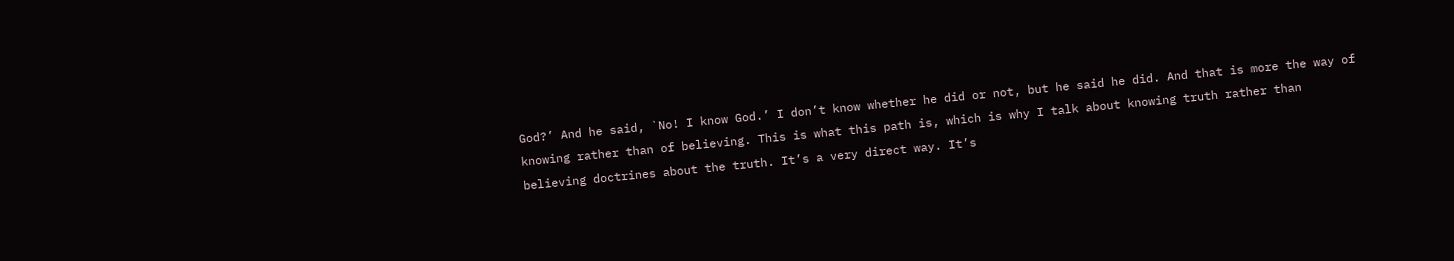God?’ And he said, `No! I know God.’ I don’t know whether he did or not, but he said he did. And that is more the way of knowing rather than of believing. This is what this path is, which is why I talk about knowing truth rather than believing doctrines about the truth. It’s a very direct way. It’s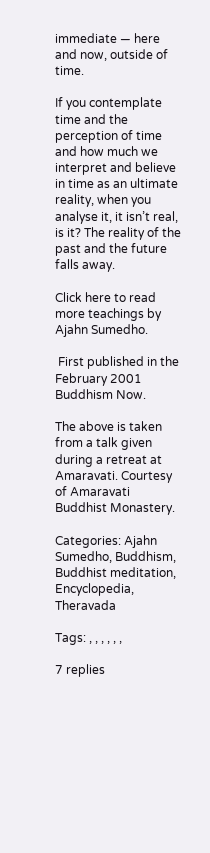immediate — here and now, outside of time.

If you contemplate time and the perception of time and how much we interpret and believe in time as an ultimate reality, when you analyse it, it isn’t real, is it? The reality of the past and the future falls away.

Click here to read more teachings by Ajahn Sumedho.

 First published in the February 2001 Buddhism Now.

The above is taken from a talk given during a retreat at Amaravati. Courtesy of Amaravati Buddhist Monastery.

Categories: Ajahn Sumedho, Buddhism, Buddhist meditation, Encyclopedia, Theravada

Tags: , , , , , ,

7 replies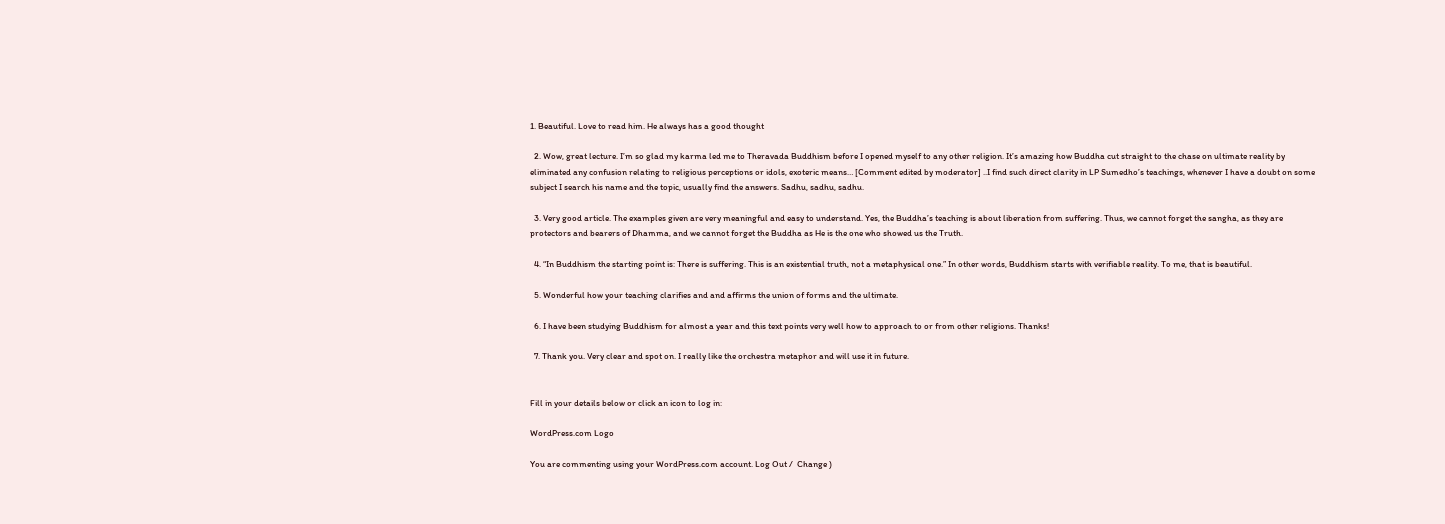1. Beautiful. Love to read him. He always has a good thought

  2. Wow, great lecture. I’m so glad my karma led me to Theravada Buddhism before I opened myself to any other religion. It’s amazing how Buddha cut straight to the chase on ultimate reality by eliminated any confusion relating to religious perceptions or idols, exoteric means… [Comment edited by moderator] ..I find such direct clarity in LP Sumedho’s teachings, whenever I have a doubt on some subject I search his name and the topic, usually find the answers. Sadhu, sadhu, sadhu.

  3. Very good article. The examples given are very meaningful and easy to understand. Yes, the Buddha’s teaching is about liberation from suffering. Thus, we cannot forget the sangha, as they are protectors and bearers of Dhamma, and we cannot forget the Buddha as He is the one who showed us the Truth.

  4. “In Buddhism the starting point is: There is suffering. This is an existential truth, not a metaphysical one.” In other words, Buddhism starts with verifiable reality. To me, that is beautiful.

  5. Wonderful how your teaching clarifies and and affirms the union of forms and the ultimate.

  6. I have been studying Buddhism for almost a year and this text points very well how to approach to or from other religions. Thanks!

  7. Thank you. Very clear and spot on. I really like the orchestra metaphor and will use it in future.


Fill in your details below or click an icon to log in:

WordPress.com Logo

You are commenting using your WordPress.com account. Log Out /  Change )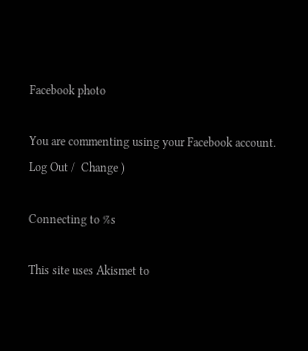Facebook photo

You are commenting using your Facebook account. Log Out /  Change )

Connecting to %s

This site uses Akismet to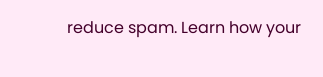reduce spam. Learn how your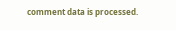comment data is processed.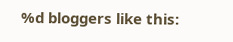%d bloggers like this: